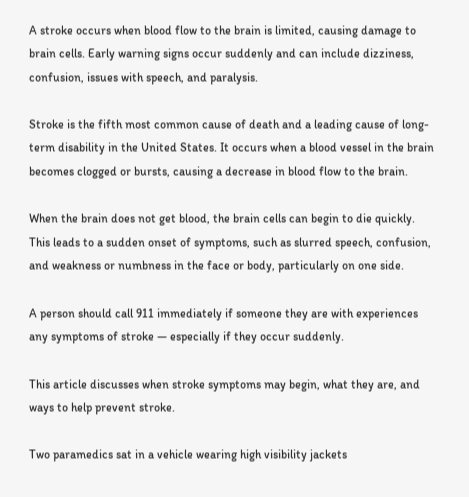A stroke occurs when blood flow to the brain is limited, causing damage to brain cells. Early warning signs occur suddenly and can include dizziness, confusion, issues with speech, and paralysis.

Stroke is the fifth most common cause of death and a leading cause of long-term disability in the United States. It occurs when a blood vessel in the brain becomes clogged or bursts, causing a decrease in blood flow to the brain.

When the brain does not get blood, the brain cells can begin to die quickly. This leads to a sudden onset of symptoms, such as slurred speech, confusion, and weakness or numbness in the face or body, particularly on one side.

A person should call 911 immediately if someone they are with experiences any symptoms of stroke — especially if they occur suddenly.

This article discusses when stroke symptoms may begin, what they are, and ways to help prevent stroke.

Two paramedics sat in a vehicle wearing high visibility jackets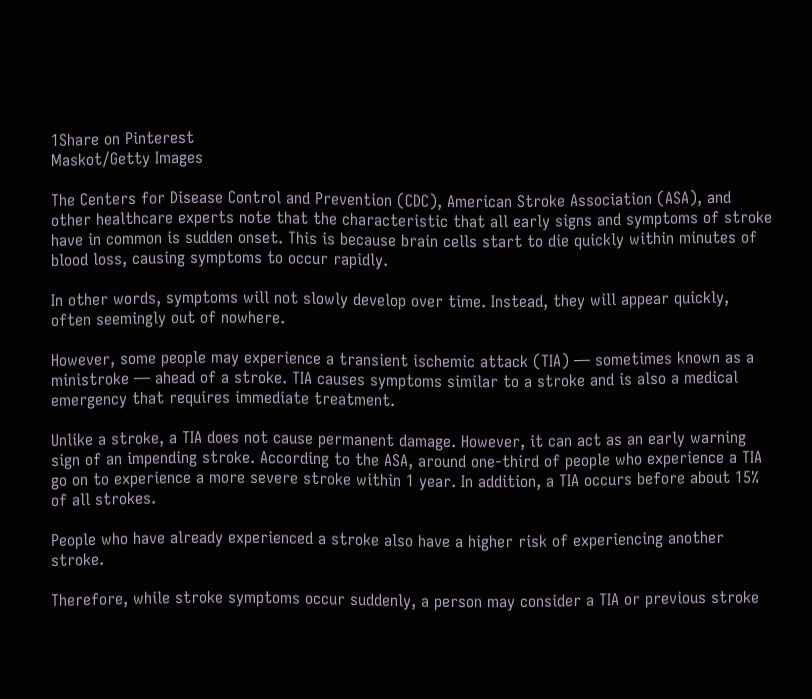1Share on Pinterest
Maskot/Getty Images

The Centers for Disease Control and Prevention (CDC), American Stroke Association (ASA), and other healthcare experts note that the characteristic that all early signs and symptoms of stroke have in common is sudden onset. This is because brain cells start to die quickly within minutes of blood loss, causing symptoms to occur rapidly.

In other words, symptoms will not slowly develop over time. Instead, they will appear quickly, often seemingly out of nowhere.

However, some people may experience a transient ischemic attack (TIA) — sometimes known as a ministroke — ahead of a stroke. TIA causes symptoms similar to a stroke and is also a medical emergency that requires immediate treatment.

Unlike a stroke, a TIA does not cause permanent damage. However, it can act as an early warning sign of an impending stroke. According to the ASA, around one-third of people who experience a TIA go on to experience a more severe stroke within 1 year. In addition, a TIA occurs before about 15% of all strokes.

People who have already experienced a stroke also have a higher risk of experiencing another stroke.

Therefore, while stroke symptoms occur suddenly, a person may consider a TIA or previous stroke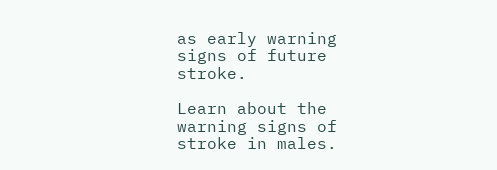as early warning signs of future stroke.

Learn about the warning signs of stroke in males.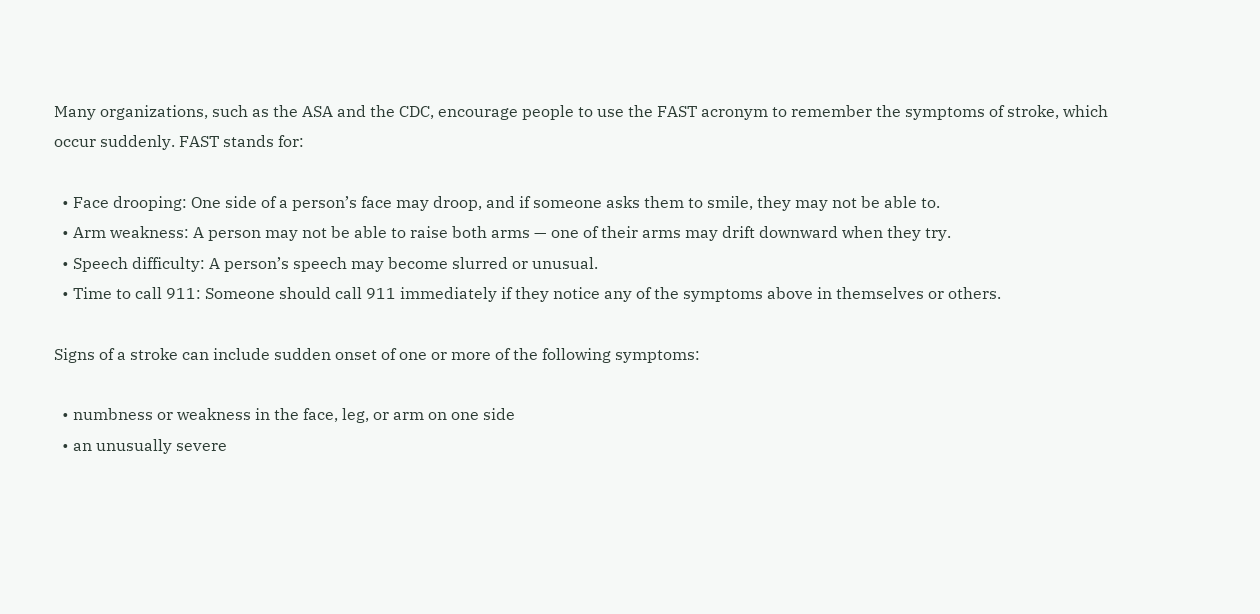Many organizations, such as the ASA and the CDC, encourage people to use the FAST acronym to remember the symptoms of stroke, which occur suddenly. FAST stands for:

  • Face drooping: One side of a person’s face may droop, and if someone asks them to smile, they may not be able to.
  • Arm weakness: A person may not be able to raise both arms — one of their arms may drift downward when they try.
  • Speech difficulty: A person’s speech may become slurred or unusual.
  • Time to call 911: Someone should call 911 immediately if they notice any of the symptoms above in themselves or others.

Signs of a stroke can include sudden onset of one or more of the following symptoms:

  • numbness or weakness in the face, leg, or arm on one side
  • an unusually severe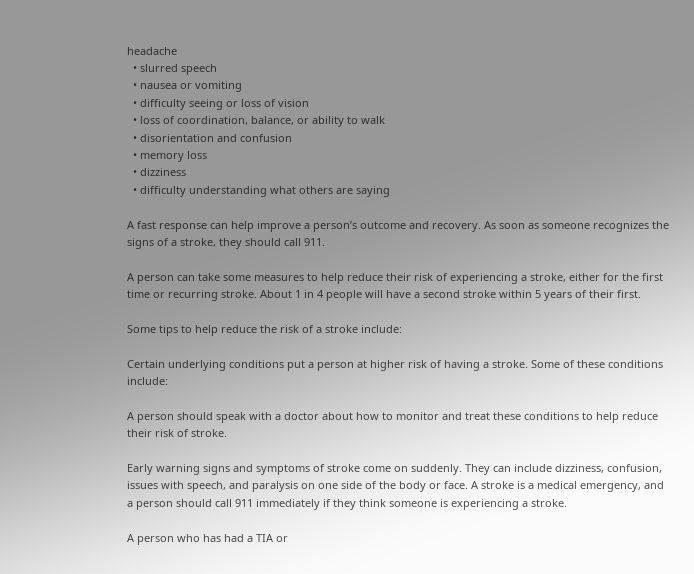headache
  • slurred speech
  • nausea or vomiting
  • difficulty seeing or loss of vision
  • loss of coordination, balance, or ability to walk
  • disorientation and confusion
  • memory loss
  • dizziness
  • difficulty understanding what others are saying

A fast response can help improve a person’s outcome and recovery. As soon as someone recognizes the signs of a stroke, they should call 911.

A person can take some measures to help reduce their risk of experiencing a stroke, either for the first time or recurring stroke. About 1 in 4 people will have a second stroke within 5 years of their first.

Some tips to help reduce the risk of a stroke include:

Certain underlying conditions put a person at higher risk of having a stroke. Some of these conditions include:

A person should speak with a doctor about how to monitor and treat these conditions to help reduce their risk of stroke.

Early warning signs and symptoms of stroke come on suddenly. They can include dizziness, confusion, issues with speech, and paralysis on one side of the body or face. A stroke is a medical emergency, and a person should call 911 immediately if they think someone is experiencing a stroke.

A person who has had a TIA or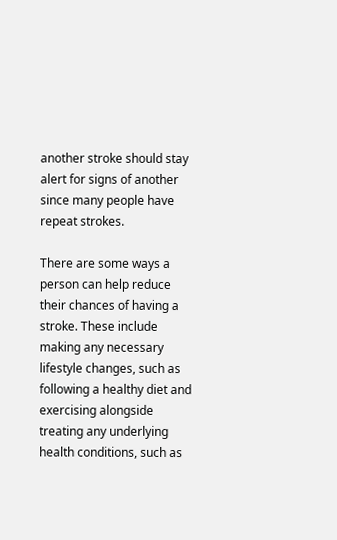another stroke should stay alert for signs of another since many people have repeat strokes.

There are some ways a person can help reduce their chances of having a stroke. These include making any necessary lifestyle changes, such as following a healthy diet and exercising alongside treating any underlying health conditions, such as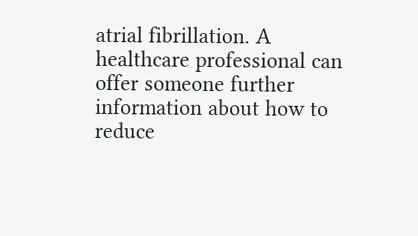atrial fibrillation. A healthcare professional can offer someone further information about how to reduce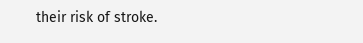their risk of stroke.